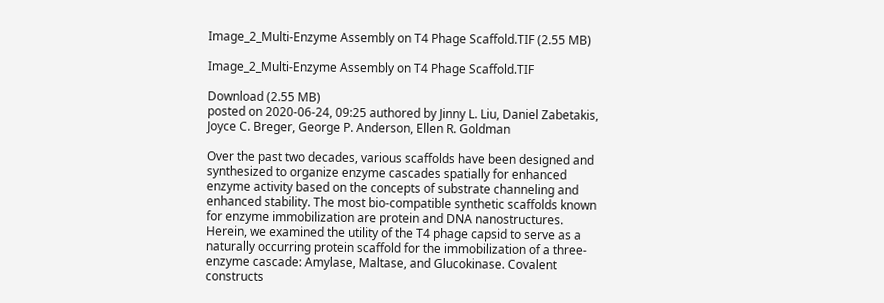Image_2_Multi-Enzyme Assembly on T4 Phage Scaffold.TIF (2.55 MB)

Image_2_Multi-Enzyme Assembly on T4 Phage Scaffold.TIF

Download (2.55 MB)
posted on 2020-06-24, 09:25 authored by Jinny L. Liu, Daniel Zabetakis, Joyce C. Breger, George P. Anderson, Ellen R. Goldman

Over the past two decades, various scaffolds have been designed and synthesized to organize enzyme cascades spatially for enhanced enzyme activity based on the concepts of substrate channeling and enhanced stability. The most bio-compatible synthetic scaffolds known for enzyme immobilization are protein and DNA nanostructures. Herein, we examined the utility of the T4 phage capsid to serve as a naturally occurring protein scaffold for the immobilization of a three-enzyme cascade: Amylase, Maltase, and Glucokinase. Covalent constructs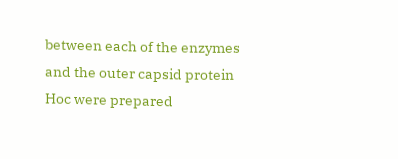between each of the enzymes and the outer capsid protein Hoc were prepared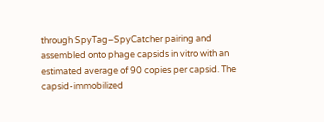through SpyTag–SpyCatcher pairing and assembled onto phage capsids in vitro with an estimated average of 90 copies per capsid. The capsid-immobilized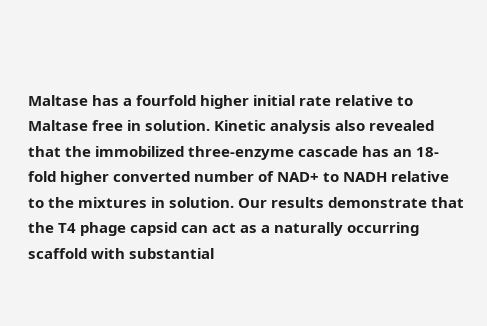Maltase has a fourfold higher initial rate relative to Maltase free in solution. Kinetic analysis also revealed that the immobilized three-enzyme cascade has an 18-fold higher converted number of NAD+ to NADH relative to the mixtures in solution. Our results demonstrate that the T4 phage capsid can act as a naturally occurring scaffold with substantial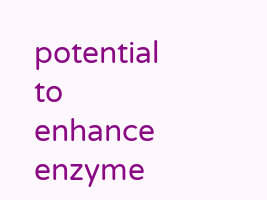potential to enhance enzyme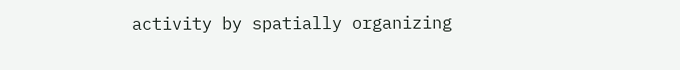activity by spatially organizing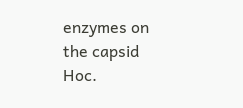enzymes on the capsid Hoc.